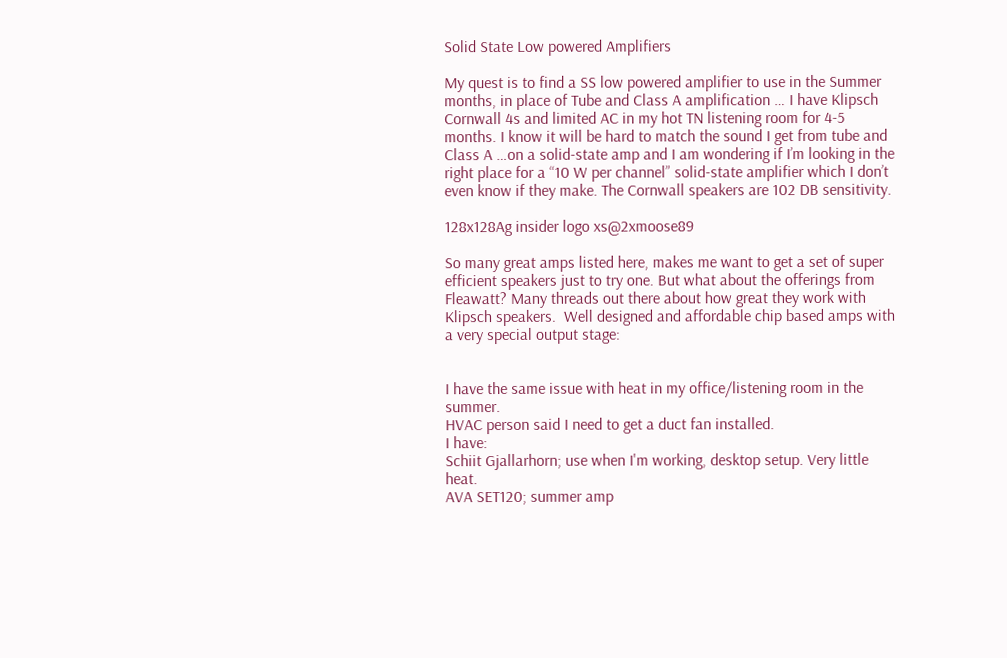Solid State Low powered Amplifiers

My quest is to find a SS low powered amplifier to use in the Summer months, in place of Tube and Class A amplification … I have Klipsch Cornwall 4s and limited AC in my hot TN listening room for 4-5 months. I know it will be hard to match the sound I get from tube and Class A …on a solid-state amp and I am wondering if I’m looking in the right place for a “10 W per channel” solid-state amplifier which I don’t even know if they make. The Cornwall speakers are 102 DB sensitivity.

128x128Ag insider logo xs@2xmoose89

So many great amps listed here, makes me want to get a set of super efficient speakers just to try one. But what about the offerings from Fleawatt? Many threads out there about how great they work with Klipsch speakers.  Well designed and affordable chip based amps with a very special output stage:


I have the same issue with heat in my office/listening room in the summer.
HVAC person said I need to get a duct fan installed.
I have:
Schiit Gjallarhorn; use when I'm working, desktop setup. Very little heat.
AVA SET120; summer amp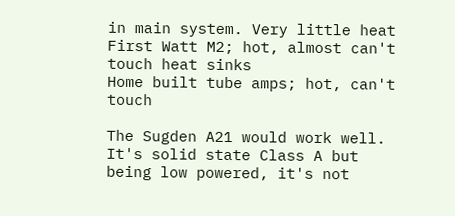in main system. Very little heat
First Watt M2; hot, almost can't touch heat sinks
Home built tube amps; hot, can't touch

The Sugden A21 would work well. It's solid state Class A but being low powered, it's not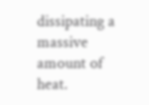dissipating a massive amount of heat.